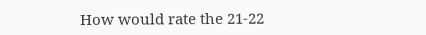How would rate the 21-22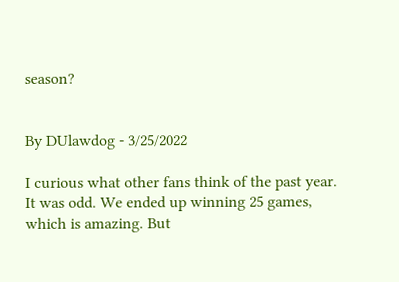season?


By DUlawdog - 3/25/2022

I curious what other fans think of the past year. It was odd. We ended up winning 25 games, which is amazing. But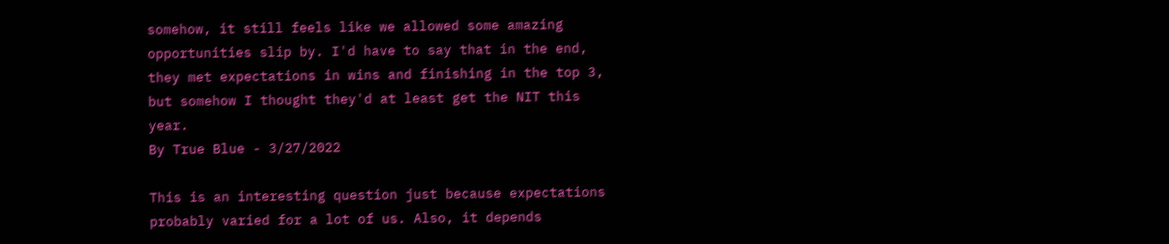somehow, it still feels like we allowed some amazing opportunities slip by. I'd have to say that in the end, they met expectations in wins and finishing in the top 3, but somehow I thought they'd at least get the NIT this year.
By True Blue - 3/27/2022

This is an interesting question just because expectations probably varied for a lot of us. Also, it depends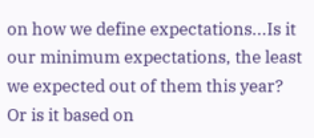on how we define expectations...Is it our minimum expectations, the least we expected out of them this year? Or is it based on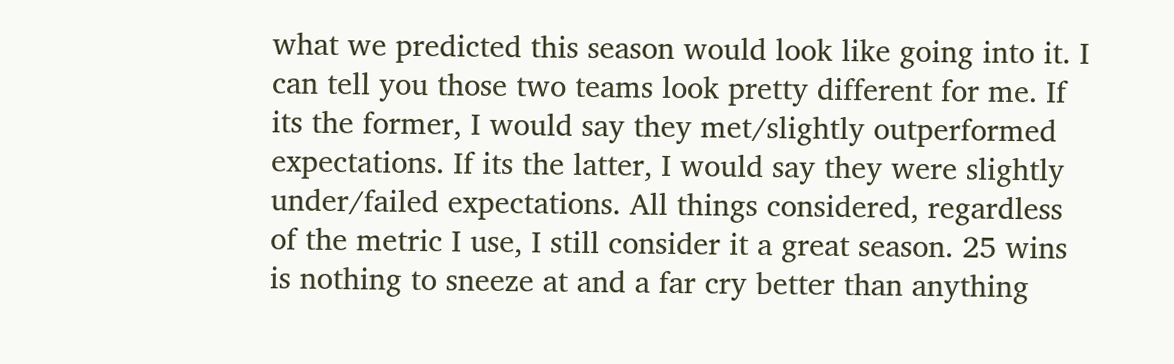what we predicted this season would look like going into it. I can tell you those two teams look pretty different for me. If its the former, I would say they met/slightly outperformed expectations. If its the latter, I would say they were slightly under/failed expectations. All things considered, regardless of the metric I use, I still consider it a great season. 25 wins is nothing to sneeze at and a far cry better than anything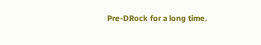Pre-DRock for a long time.